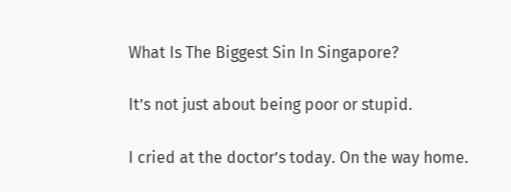What Is The Biggest Sin In Singapore?

It’s not just about being poor or stupid.

I cried at the doctor’s today. On the way home.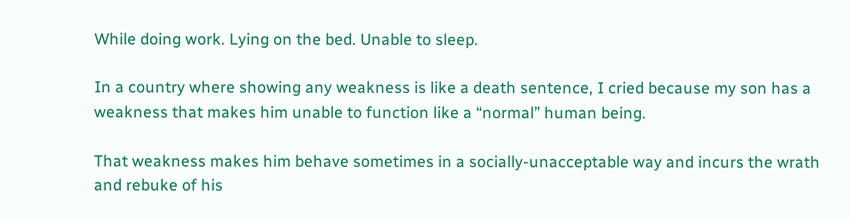While doing work. Lying on the bed. Unable to sleep.

In a country where showing any weakness is like a death sentence, I cried because my son has a weakness that makes him unable to function like a “normal” human being.

That weakness makes him behave sometimes in a socially-unacceptable way and incurs the wrath and rebuke of his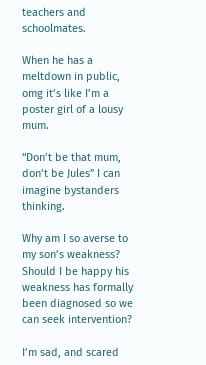teachers and schoolmates.

When he has a meltdown in public, omg it’s like I’m a poster girl of a lousy mum.

“Don’t be that mum, don’t be Jules” I can imagine bystanders thinking.

Why am I so averse to my son’s weakness? Should I be happy his weakness has formally been diagnosed so we can seek intervention?

I’m sad, and scared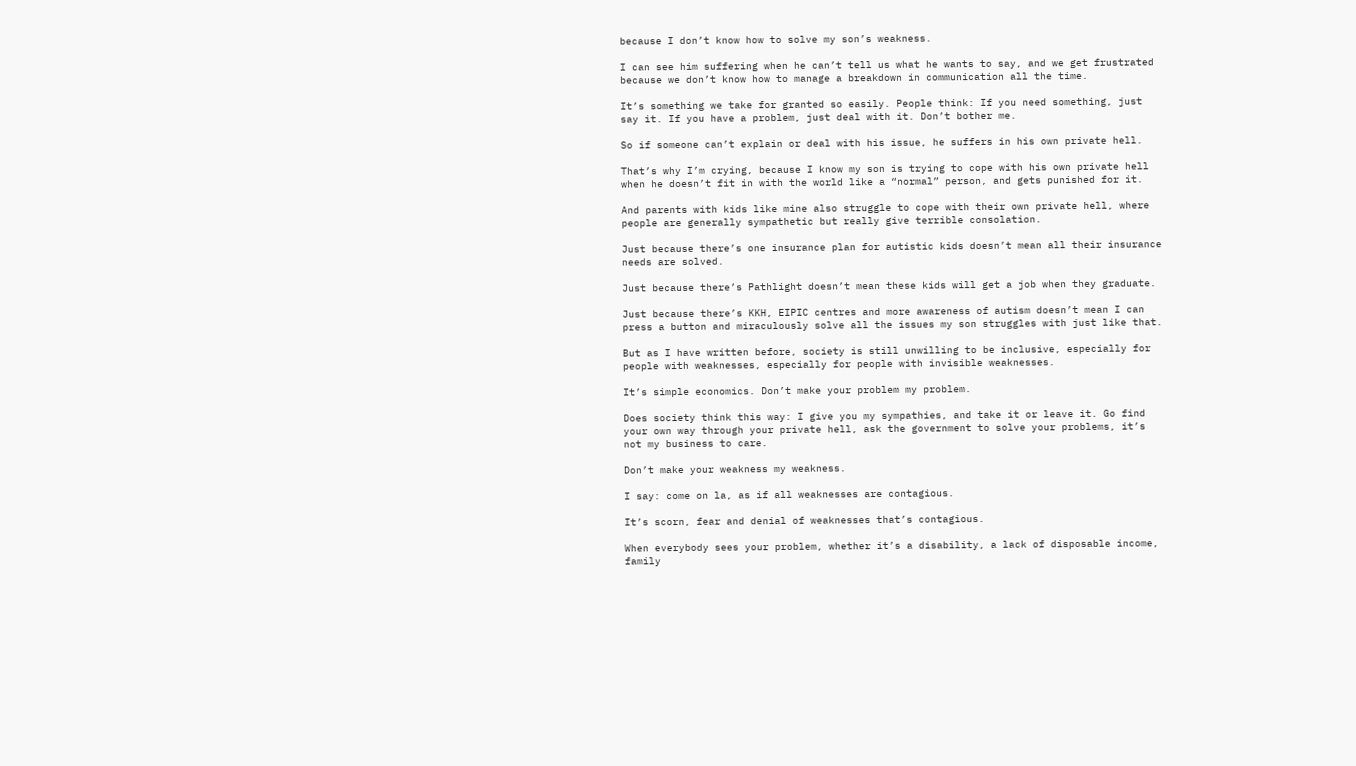because I don’t know how to solve my son’s weakness.

I can see him suffering when he can’t tell us what he wants to say, and we get frustrated because we don’t know how to manage a breakdown in communication all the time.

It’s something we take for granted so easily. People think: If you need something, just say it. If you have a problem, just deal with it. Don’t bother me.

So if someone can’t explain or deal with his issue, he suffers in his own private hell.

That’s why I’m crying, because I know my son is trying to cope with his own private hell when he doesn’t fit in with the world like a “normal” person, and gets punished for it.

And parents with kids like mine also struggle to cope with their own private hell, where people are generally sympathetic but really give terrible consolation.

Just because there’s one insurance plan for autistic kids doesn’t mean all their insurance needs are solved.

Just because there’s Pathlight doesn’t mean these kids will get a job when they graduate.

Just because there’s KKH, EIPIC centres and more awareness of autism doesn’t mean I can press a button and miraculously solve all the issues my son struggles with just like that.

But as I have written before, society is still unwilling to be inclusive, especially for people with weaknesses, especially for people with invisible weaknesses.

It’s simple economics. Don’t make your problem my problem.

Does society think this way: I give you my sympathies, and take it or leave it. Go find your own way through your private hell, ask the government to solve your problems, it’s not my business to care.

Don’t make your weakness my weakness.

I say: come on la, as if all weaknesses are contagious.

It’s scorn, fear and denial of weaknesses that’s contagious.

When everybody sees your problem, whether it’s a disability, a lack of disposable income, family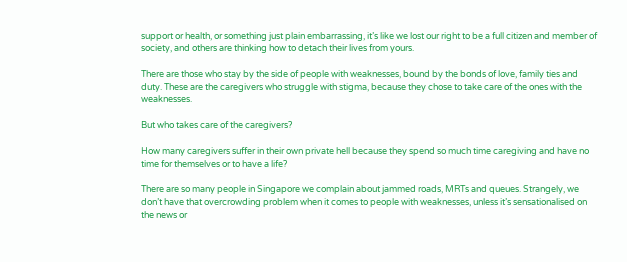support or health, or something just plain embarrassing, it’s like we lost our right to be a full citizen and member of society, and others are thinking how to detach their lives from yours.

There are those who stay by the side of people with weaknesses, bound by the bonds of love, family ties and duty. These are the caregivers who struggle with stigma, because they chose to take care of the ones with the weaknesses.

But who takes care of the caregivers?

How many caregivers suffer in their own private hell because they spend so much time caregiving and have no time for themselves or to have a life?

There are so many people in Singapore we complain about jammed roads, MRTs and queues. Strangely, we don’t have that overcrowding problem when it comes to people with weaknesses, unless it’s sensationalised on the news or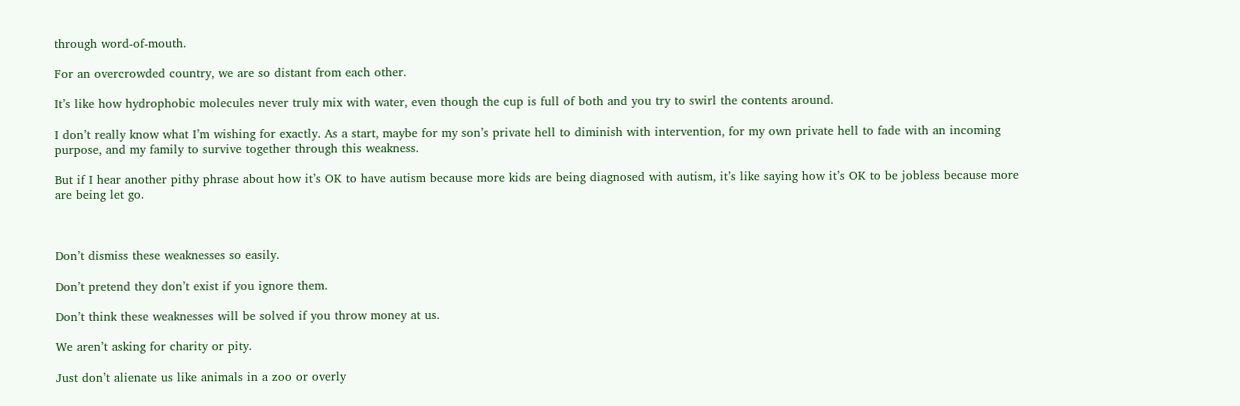through word-of-mouth.

For an overcrowded country, we are so distant from each other.

It’s like how hydrophobic molecules never truly mix with water, even though the cup is full of both and you try to swirl the contents around.

I don’t really know what I’m wishing for exactly. As a start, maybe for my son’s private hell to diminish with intervention, for my own private hell to fade with an incoming purpose, and my family to survive together through this weakness.

But if I hear another pithy phrase about how it’s OK to have autism because more kids are being diagnosed with autism, it’s like saying how it’s OK to be jobless because more are being let go.



Don’t dismiss these weaknesses so easily.

Don’t pretend they don’t exist if you ignore them.

Don’t think these weaknesses will be solved if you throw money at us.

We aren’t asking for charity or pity.

Just don’t alienate us like animals in a zoo or overly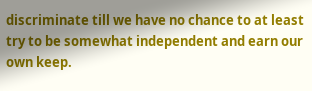discriminate till we have no chance to at least try to be somewhat independent and earn our own keep.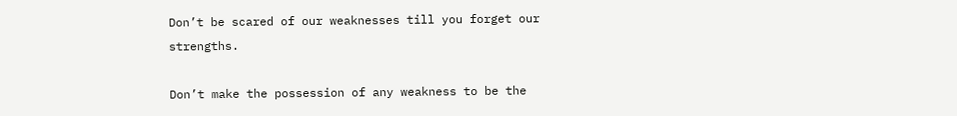Don’t be scared of our weaknesses till you forget our strengths.

Don’t make the possession of any weakness to be the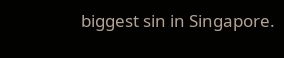biggest sin in Singapore.